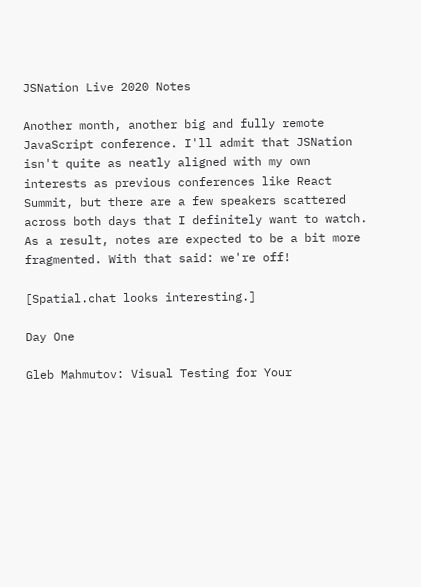JSNation Live 2020 Notes

Another month, another big and fully remote JavaScript conference. I'll admit that JSNation isn't quite as neatly aligned with my own interests as previous conferences like React Summit, but there are a few speakers scattered across both days that I definitely want to watch. As a result, notes are expected to be a bit more fragmented. With that said: we're off!

[Spatial.chat looks interesting.]

Day One

Gleb Mahmutov: Visual Testing for Your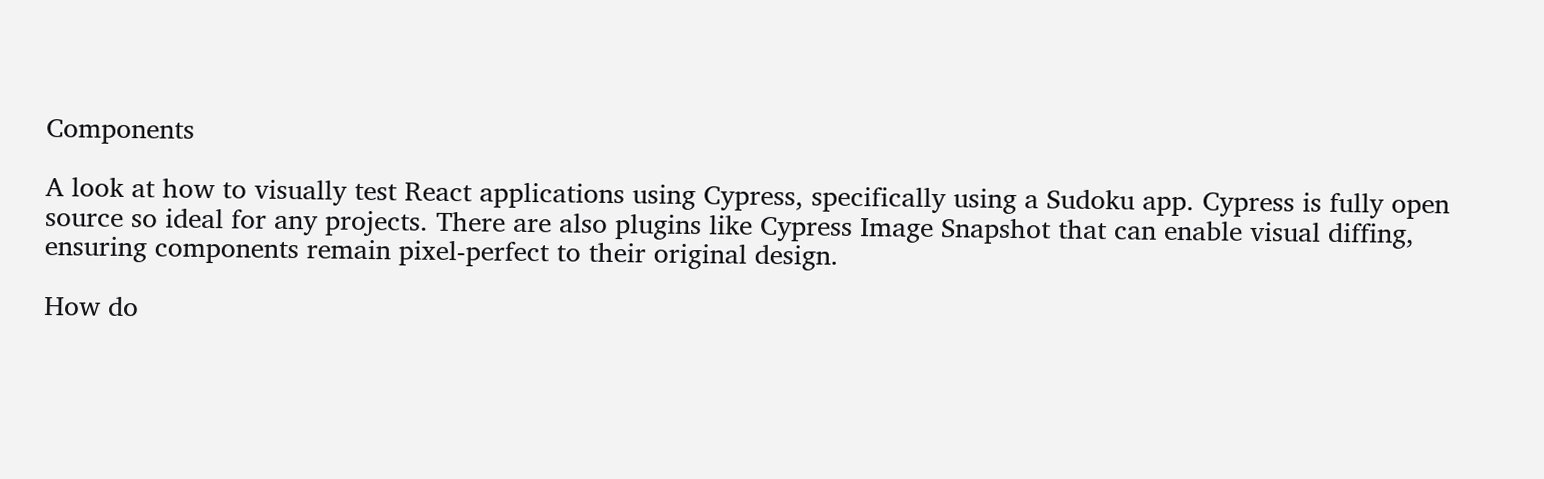Components

A look at how to visually test React applications using Cypress, specifically using a Sudoku app. Cypress is fully open source so ideal for any projects. There are also plugins like Cypress Image Snapshot that can enable visual diffing, ensuring components remain pixel-perfect to their original design.

How do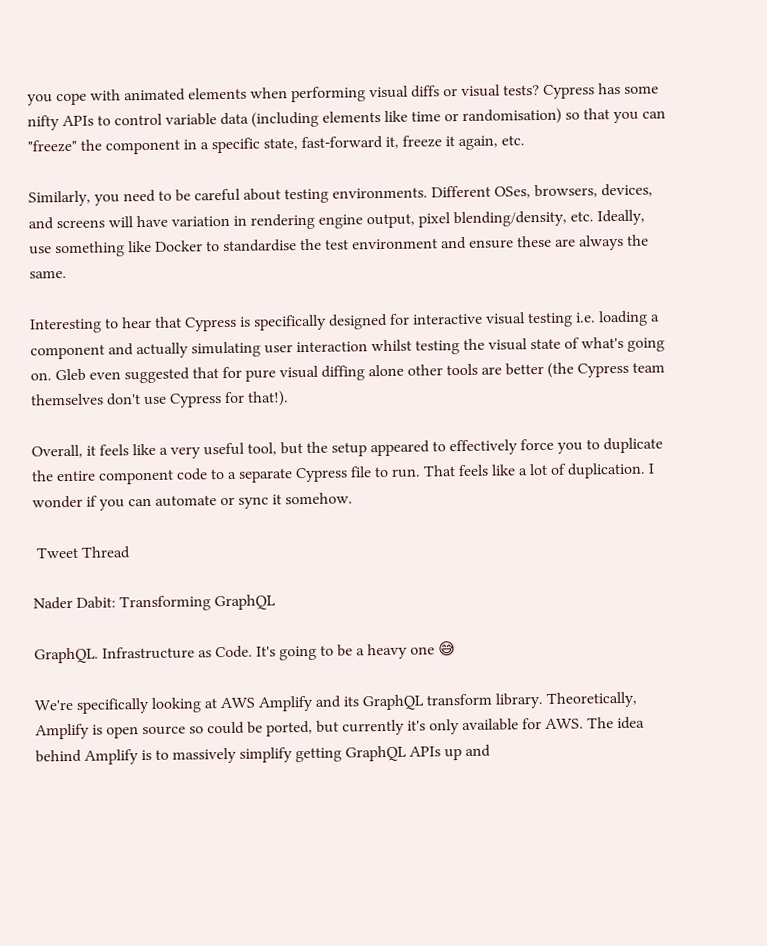you cope with animated elements when performing visual diffs or visual tests? Cypress has some nifty APIs to control variable data (including elements like time or randomisation) so that you can "freeze" the component in a specific state, fast-forward it, freeze it again, etc.

Similarly, you need to be careful about testing environments. Different OSes, browsers, devices, and screens will have variation in rendering engine output, pixel blending/density, etc. Ideally, use something like Docker to standardise the test environment and ensure these are always the same.

Interesting to hear that Cypress is specifically designed for interactive visual testing i.e. loading a component and actually simulating user interaction whilst testing the visual state of what's going on. Gleb even suggested that for pure visual diffing alone other tools are better (the Cypress team themselves don't use Cypress for that!).

Overall, it feels like a very useful tool, but the setup appeared to effectively force you to duplicate the entire component code to a separate Cypress file to run. That feels like a lot of duplication. I wonder if you can automate or sync it somehow.

 Tweet Thread

Nader Dabit: Transforming GraphQL

GraphQL. Infrastructure as Code. It's going to be a heavy one 😅

We're specifically looking at AWS Amplify and its GraphQL transform library. Theoretically, Amplify is open source so could be ported, but currently it's only available for AWS. The idea behind Amplify is to massively simplify getting GraphQL APIs up and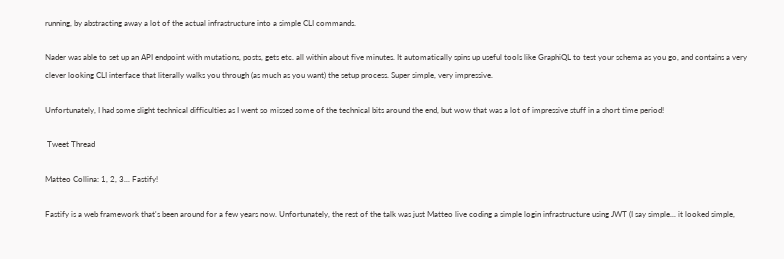running, by abstracting away a lot of the actual infrastructure into a simple CLI commands.

Nader was able to set up an API endpoint with mutations, posts, gets etc. all within about five minutes. It automatically spins up useful tools like GraphiQL to test your schema as you go, and contains a very clever looking CLI interface that literally walks you through (as much as you want) the setup process. Super simple, very impressive.

Unfortunately, I had some slight technical difficulties as I went so missed some of the technical bits around the end, but wow that was a lot of impressive stuff in a short time period!

 Tweet Thread

Matteo Collina: 1, 2, 3... Fastify!

Fastify is a web framework that's been around for a few years now. Unfortunately, the rest of the talk was just Matteo live coding a simple login infrastructure using JWT (I say simple... it looked simple,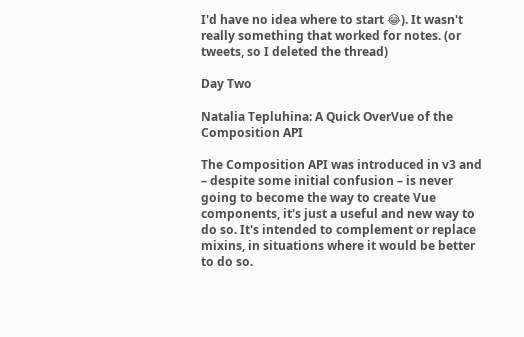I'd have no idea where to start 😂). It wasn't really something that worked for notes. (or tweets, so I deleted the thread)

Day Two

Natalia Tepluhina: A Quick OverVue of the Composition API

The Composition API was introduced in v3 and – despite some initial confusion – is never going to become the way to create Vue components, it's just a useful and new way to do so. It's intended to complement or replace mixins, in situations where it would be better to do so.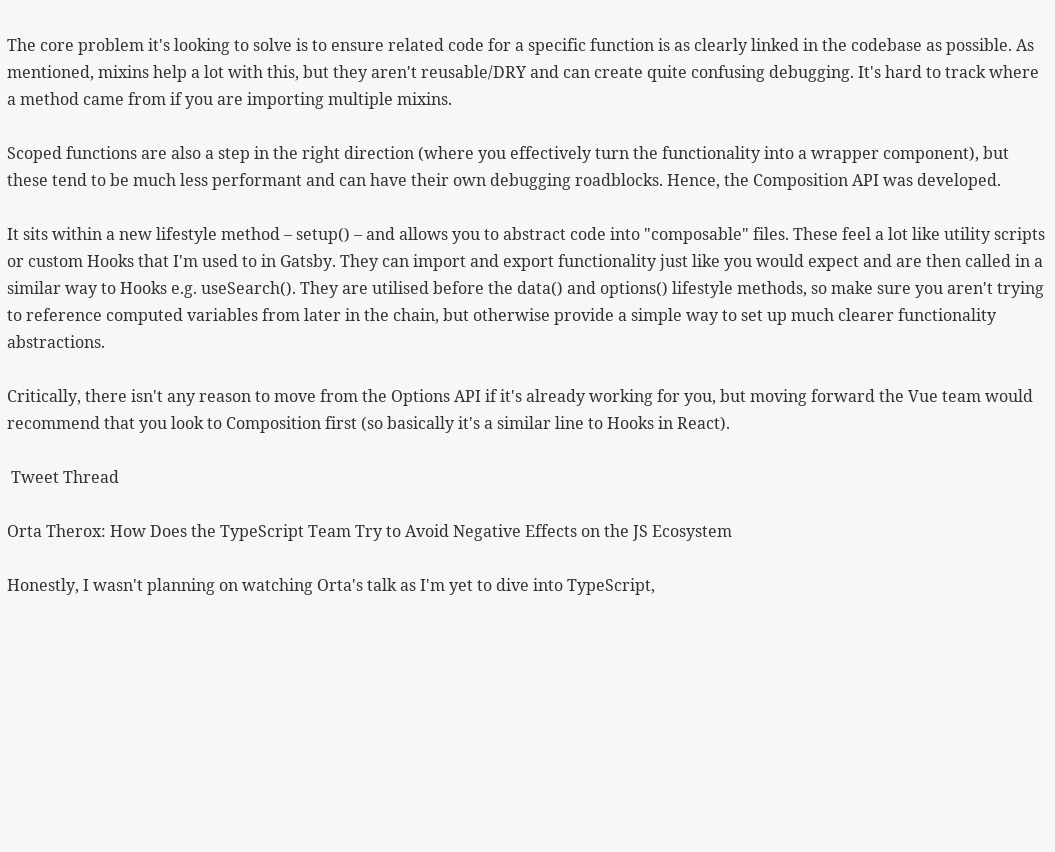The core problem it's looking to solve is to ensure related code for a specific function is as clearly linked in the codebase as possible. As mentioned, mixins help a lot with this, but they aren't reusable/DRY and can create quite confusing debugging. It's hard to track where a method came from if you are importing multiple mixins.

Scoped functions are also a step in the right direction (where you effectively turn the functionality into a wrapper component), but these tend to be much less performant and can have their own debugging roadblocks. Hence, the Composition API was developed.

It sits within a new lifestyle method – setup() – and allows you to abstract code into "composable" files. These feel a lot like utility scripts or custom Hooks that I'm used to in Gatsby. They can import and export functionality just like you would expect and are then called in a similar way to Hooks e.g. useSearch(). They are utilised before the data() and options() lifestyle methods, so make sure you aren't trying to reference computed variables from later in the chain, but otherwise provide a simple way to set up much clearer functionality abstractions.

Critically, there isn't any reason to move from the Options API if it's already working for you, but moving forward the Vue team would recommend that you look to Composition first (so basically it's a similar line to Hooks in React).

 Tweet Thread

Orta Therox: How Does the TypeScript Team Try to Avoid Negative Effects on the JS Ecosystem

Honestly, I wasn't planning on watching Orta's talk as I'm yet to dive into TypeScript,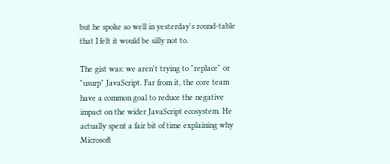but he spoke so well in yesterday's round-table that I felt it would be silly not to.

The gist was: we aren't trying to "replace" or "usurp" JavaScript. Far from it, the core team have a common goal to reduce the negative impact on the wider JavaScript ecosystem. He actually spent a fair bit of time explaining why Microsoft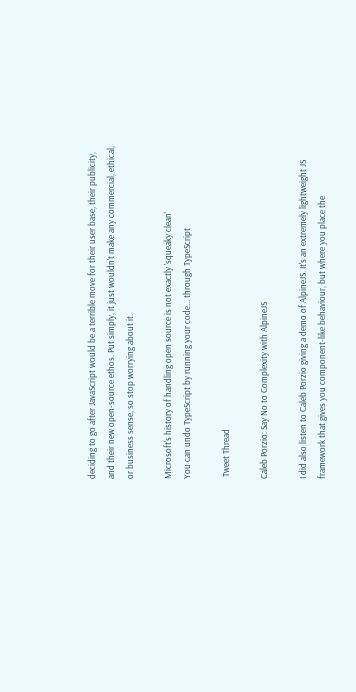deciding to go after JavaScript would be a terrible move for their user base, their publicity, and their new open-source ethos. Put simply, it just wouldn't make any commercial, ethical, or business sense, so stop worrying about it.

Microsoft's history of handling open source is not exactly 'squeaky clean'
You can undo TypeScript by running your code... through TypeScript

 Tweet Thread

Caleb Porzio: Say No to Complexity with AlpineJS

I did also listen to Caleb Porzio giving a demo of AlpineJS. It's an extremely lightweight JS framework that gives you component-like behaviour, but where you place the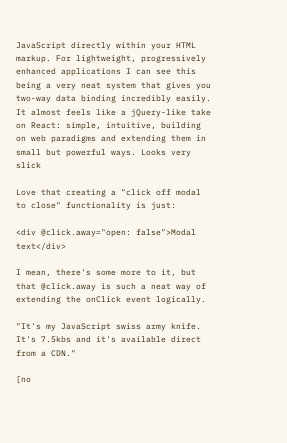JavaScript directly within your HTML markup. For lightweight, progressively enhanced applications I can see this being a very neat system that gives you two-way data binding incredibly easily. It almost feels like a jQuery-like take on React: simple, intuitive, building on web paradigms and extending them in small but powerful ways. Looks very slick

Love that creating a "click off modal to close" functionality is just:

<div @click.away="open: false">Modal text</div>

I mean, there's some more to it, but that @click.away is such a neat way of extending the onClick event logically.

"It's my JavaScript swiss army knife. It's 7.5kbs and it's available direct from a CDN."

[no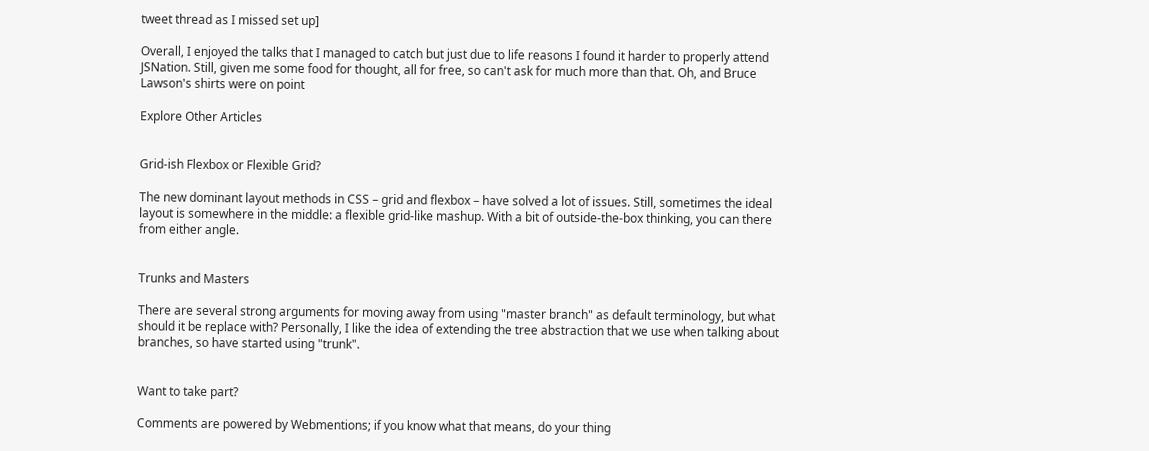tweet thread as I missed set up]

Overall, I enjoyed the talks that I managed to catch but just due to life reasons I found it harder to properly attend JSNation. Still, given me some food for thought, all for free, so can't ask for much more than that. Oh, and Bruce Lawson's shirts were on point

Explore Other Articles


Grid-ish Flexbox or Flexible Grid?

The new dominant layout methods in CSS – grid and flexbox – have solved a lot of issues. Still, sometimes the ideal layout is somewhere in the middle: a flexible grid-like mashup. With a bit of outside-the-box thinking, you can there from either angle.


Trunks and Masters

There are several strong arguments for moving away from using "master branch" as default terminology, but what should it be replace with? Personally, I like the idea of extending the tree abstraction that we use when talking about branches, so have started using "trunk".


Want to take part?

Comments are powered by Webmentions; if you know what that means, do your thing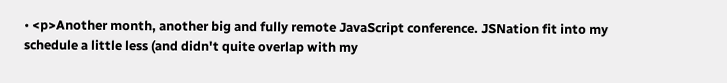• <p>Another month, another big and fully remote JavaScript conference. JSNation fit into my schedule a little less (and didn't quite overlap with my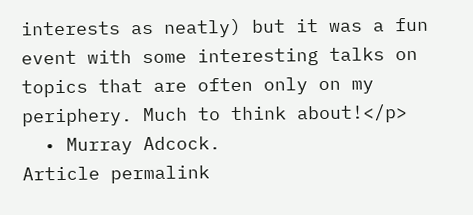interests as neatly) but it was a fun event with some interesting talks on topics that are often only on my periphery. Much to think about!</p>
  • Murray Adcock.
Article permalink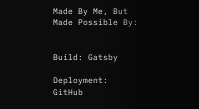Made By Me, But Made Possible By:


Build: Gatsby

Deployment: GitHub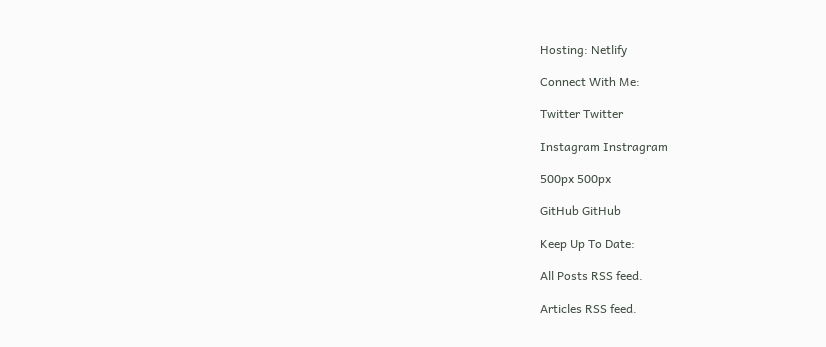Hosting: Netlify

Connect With Me:

Twitter Twitter

Instagram Instragram

500px 500px

GitHub GitHub

Keep Up To Date:

All Posts RSS feed.

Articles RSS feed.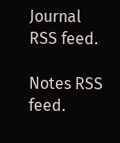Journal RSS feed.

Notes RSS feed.